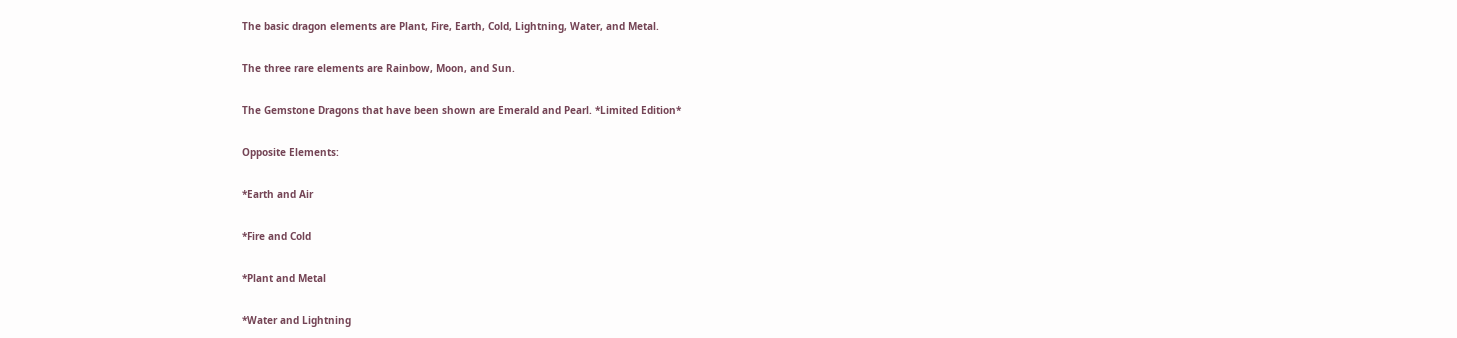The basic dragon elements are Plant, Fire, Earth, Cold, Lightning, Water, and Metal.

The three rare elements are Rainbow, Moon, and Sun.

The Gemstone Dragons that have been shown are Emerald and Pearl. *Limited Edition*

Opposite Elements:

*Earth and Air

*Fire and Cold

*Plant and Metal

*Water and Lightning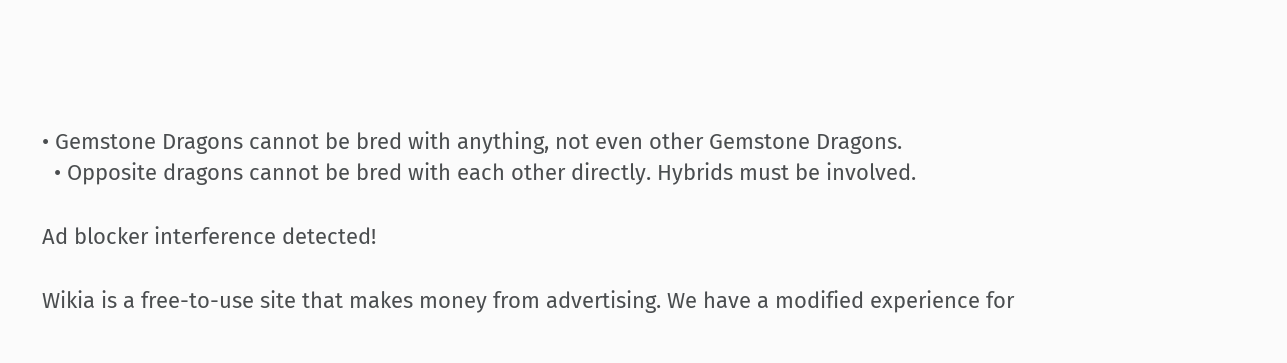• Gemstone Dragons cannot be bred with anything, not even other Gemstone Dragons.
  • Opposite dragons cannot be bred with each other directly. Hybrids must be involved.

Ad blocker interference detected!

Wikia is a free-to-use site that makes money from advertising. We have a modified experience for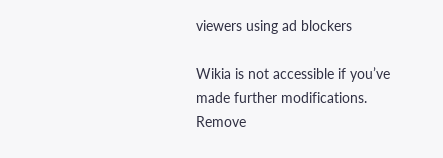viewers using ad blockers

Wikia is not accessible if you’ve made further modifications. Remove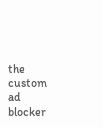the custom ad blocker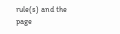rule(s) and the page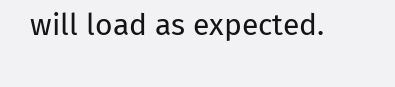will load as expected.